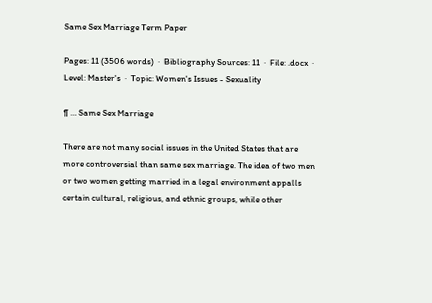Same Sex Marriage Term Paper

Pages: 11 (3506 words)  ·  Bibliography Sources: 11  ·  File: .docx  ·  Level: Master's  ·  Topic: Women's Issues - Sexuality

¶ … Same Sex Marriage

There are not many social issues in the United States that are more controversial than same sex marriage. The idea of two men or two women getting married in a legal environment appalls certain cultural, religious, and ethnic groups, while other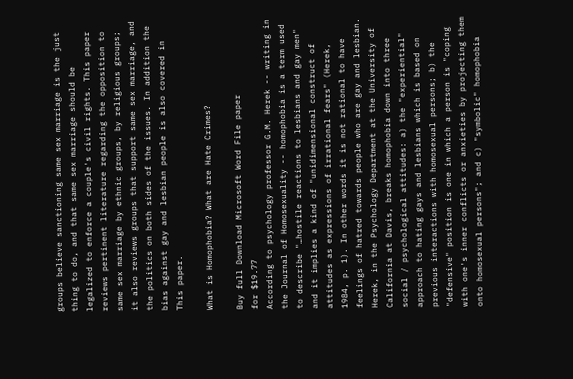groups believe sanctioning same sex marriage is the just thing to do, and that same sex marriage should be legalized to enforce a couple's civil rights. This paper reviews pertinent literature regarding the opposition to same sex marriage by ethnic groups, by religious groups; it also reviews groups that support same sex marriage, and the politics on both sides of the issues. In addition the bias against gay and lesbian people is also covered in This paper.

What is Homophobia? What are Hate Crimes?

Buy full Download Microsoft Word File paper
for $19.77
According to psychology professor G.M. Herek -- writing in the Journal of Homosexuality -- homophobia is a term used to describe "…hostile reactions to lesbians and gay men" and it implies a kind of "unidimensional construct of attitudes as expressions of irrational fears" (Herek, 1984, p. 1). In other words it is not rational to have feelings of hatred towards people who are gay and lesbian. Herek, in the Psychology Department at the University of California at Davis, breaks homophobia down into three social / psychological attitudes: a) the "experiential" approach to hating gays and lesbians which is based on previous interactions with homosexual persons; b) the "defensive" position is one in which a person is "coping with one's inner conflicts or anxieties by projecting them onto homosexual persons"; and c) "symbolic" homophobia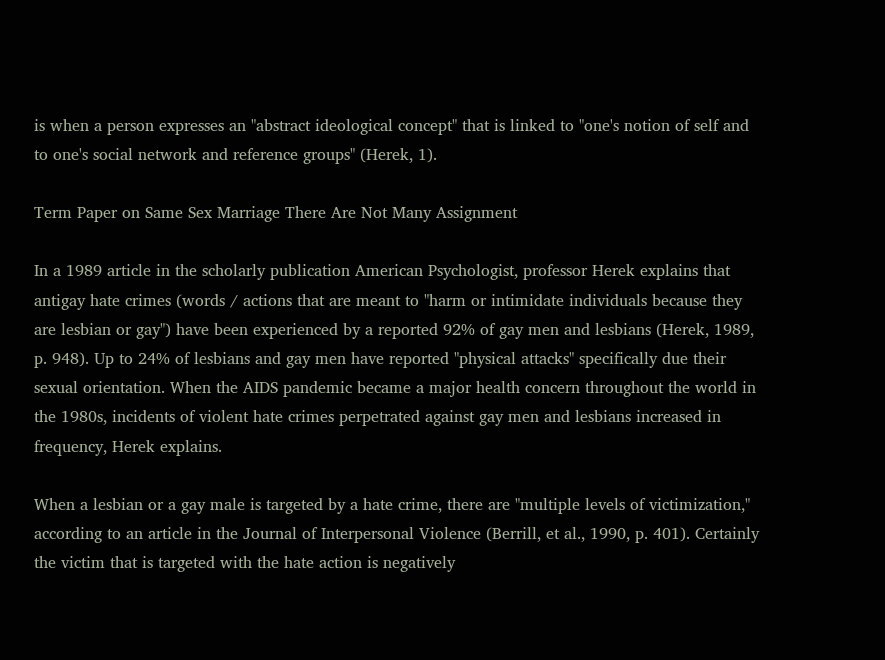is when a person expresses an "abstract ideological concept" that is linked to "one's notion of self and to one's social network and reference groups" (Herek, 1).

Term Paper on Same Sex Marriage There Are Not Many Assignment

In a 1989 article in the scholarly publication American Psychologist, professor Herek explains that antigay hate crimes (words / actions that are meant to "harm or intimidate individuals because they are lesbian or gay") have been experienced by a reported 92% of gay men and lesbians (Herek, 1989, p. 948). Up to 24% of lesbians and gay men have reported "physical attacks" specifically due their sexual orientation. When the AIDS pandemic became a major health concern throughout the world in the 1980s, incidents of violent hate crimes perpetrated against gay men and lesbians increased in frequency, Herek explains.

When a lesbian or a gay male is targeted by a hate crime, there are "multiple levels of victimization," according to an article in the Journal of Interpersonal Violence (Berrill, et al., 1990, p. 401). Certainly the victim that is targeted with the hate action is negatively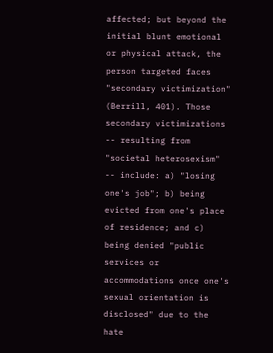affected; but beyond the initial blunt emotional or physical attack, the person targeted faces "secondary victimization" (Berrill, 401). Those secondary victimizations -- resulting from "societal heterosexism" -- include: a) "losing one's job"; b) being evicted from one's place of residence; and c) being denied "public services or accommodations once one's sexual orientation is disclosed" due to the hate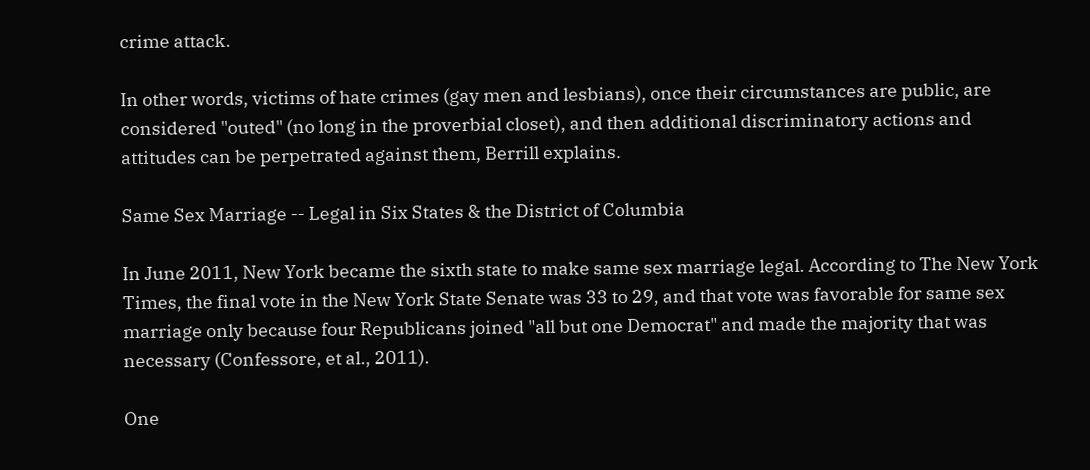crime attack.

In other words, victims of hate crimes (gay men and lesbians), once their circumstances are public, are considered "outed" (no long in the proverbial closet), and then additional discriminatory actions and attitudes can be perpetrated against them, Berrill explains.

Same Sex Marriage -- Legal in Six States & the District of Columbia

In June 2011, New York became the sixth state to make same sex marriage legal. According to The New York Times, the final vote in the New York State Senate was 33 to 29, and that vote was favorable for same sex marriage only because four Republicans joined "all but one Democrat" and made the majority that was necessary (Confessore, et al., 2011).

One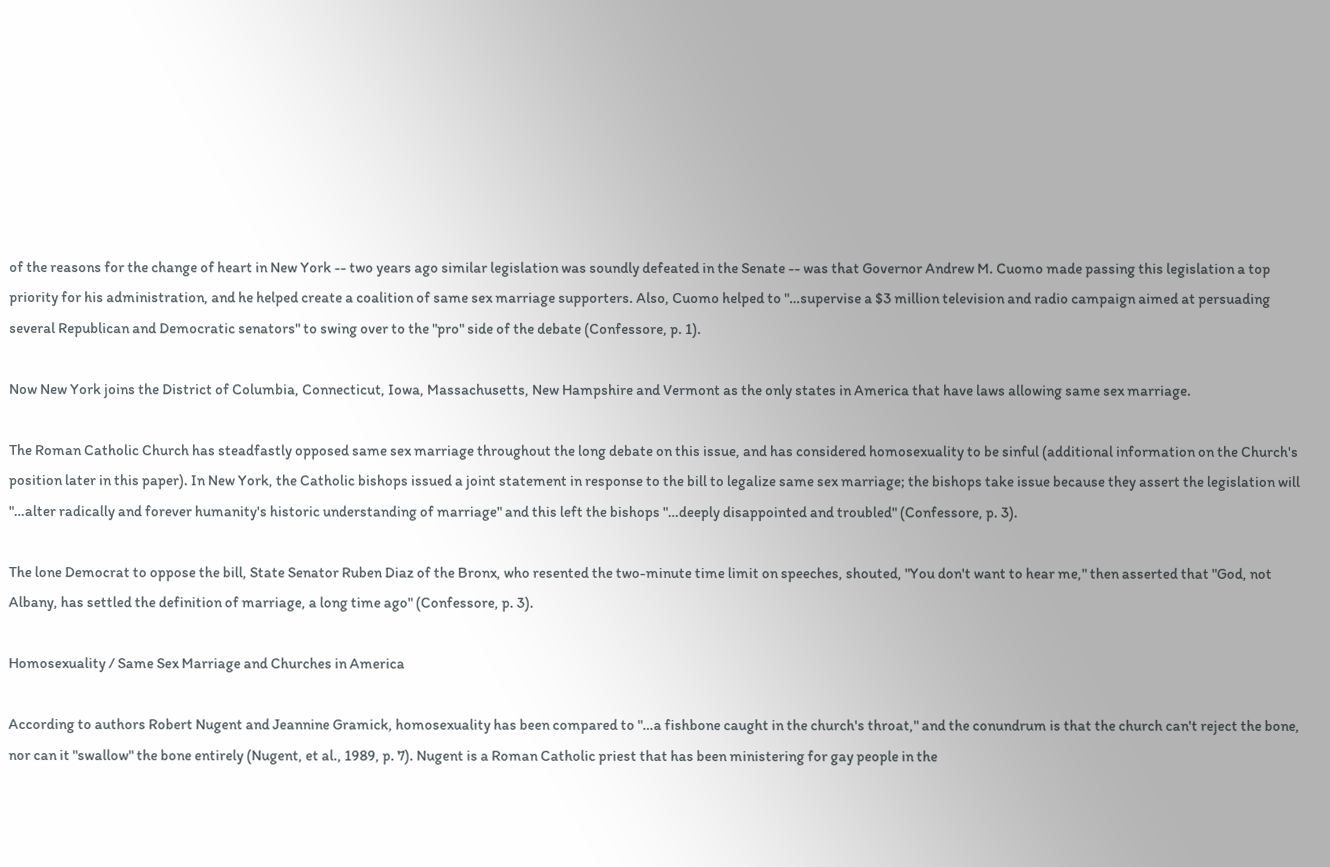of the reasons for the change of heart in New York -- two years ago similar legislation was soundly defeated in the Senate -- was that Governor Andrew M. Cuomo made passing this legislation a top priority for his administration, and he helped create a coalition of same sex marriage supporters. Also, Cuomo helped to "…supervise a $3 million television and radio campaign aimed at persuading several Republican and Democratic senators" to swing over to the "pro" side of the debate (Confessore, p. 1).

Now New York joins the District of Columbia, Connecticut, Iowa, Massachusetts, New Hampshire and Vermont as the only states in America that have laws allowing same sex marriage.

The Roman Catholic Church has steadfastly opposed same sex marriage throughout the long debate on this issue, and has considered homosexuality to be sinful (additional information on the Church's position later in this paper). In New York, the Catholic bishops issued a joint statement in response to the bill to legalize same sex marriage; the bishops take issue because they assert the legislation will "…alter radically and forever humanity's historic understanding of marriage" and this left the bishops "…deeply disappointed and troubled" (Confessore, p. 3).

The lone Democrat to oppose the bill, State Senator Ruben Diaz of the Bronx, who resented the two-minute time limit on speeches, shouted, "You don't want to hear me," then asserted that "God, not Albany, has settled the definition of marriage, a long time ago" (Confessore, p. 3).

Homosexuality / Same Sex Marriage and Churches in America

According to authors Robert Nugent and Jeannine Gramick, homosexuality has been compared to "…a fishbone caught in the church's throat," and the conundrum is that the church can't reject the bone, nor can it "swallow" the bone entirely (Nugent, et al., 1989, p. 7). Nugent is a Roman Catholic priest that has been ministering for gay people in the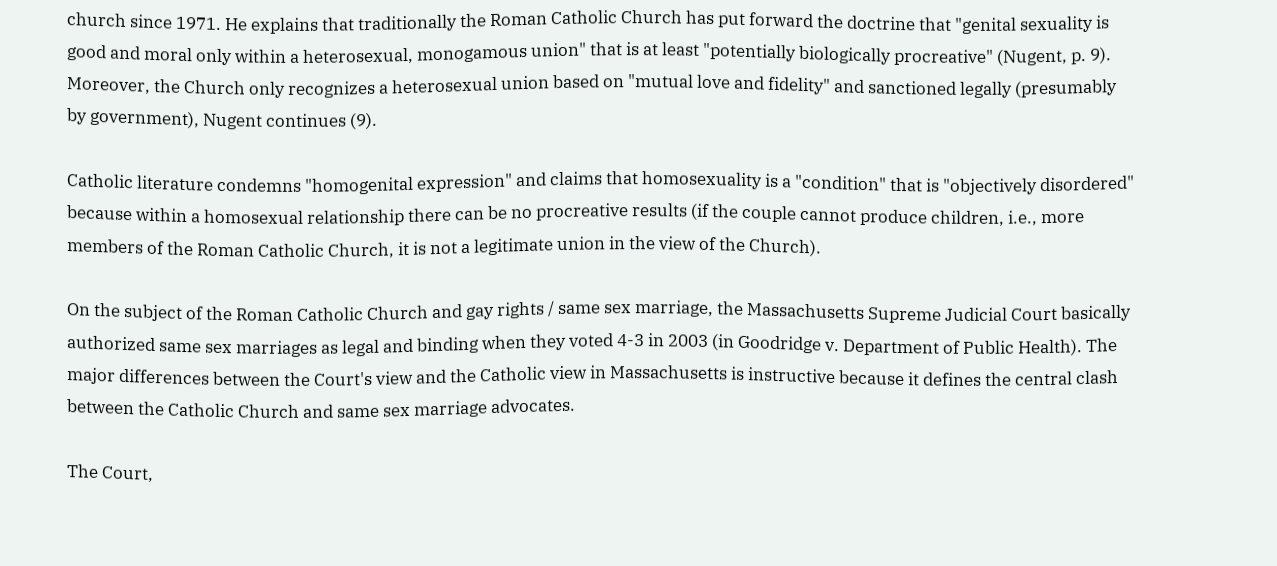church since 1971. He explains that traditionally the Roman Catholic Church has put forward the doctrine that "genital sexuality is good and moral only within a heterosexual, monogamous union" that is at least "potentially biologically procreative" (Nugent, p. 9). Moreover, the Church only recognizes a heterosexual union based on "mutual love and fidelity" and sanctioned legally (presumably by government), Nugent continues (9).

Catholic literature condemns "homogenital expression" and claims that homosexuality is a "condition" that is "objectively disordered" because within a homosexual relationship there can be no procreative results (if the couple cannot produce children, i.e., more members of the Roman Catholic Church, it is not a legitimate union in the view of the Church).

On the subject of the Roman Catholic Church and gay rights / same sex marriage, the Massachusetts Supreme Judicial Court basically authorized same sex marriages as legal and binding when they voted 4-3 in 2003 (in Goodridge v. Department of Public Health). The major differences between the Court's view and the Catholic view in Massachusetts is instructive because it defines the central clash between the Catholic Church and same sex marriage advocates.

The Court,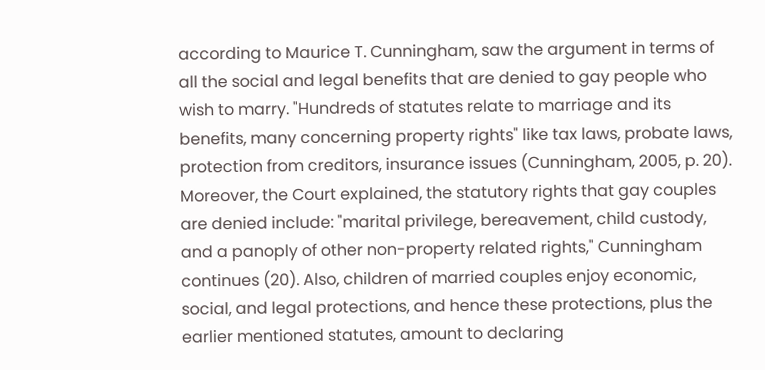according to Maurice T. Cunningham, saw the argument in terms of all the social and legal benefits that are denied to gay people who wish to marry. "Hundreds of statutes relate to marriage and its benefits, many concerning property rights" like tax laws, probate laws, protection from creditors, insurance issues (Cunningham, 2005, p. 20). Moreover, the Court explained, the statutory rights that gay couples are denied include: "marital privilege, bereavement, child custody, and a panoply of other non-property related rights," Cunningham continues (20). Also, children of married couples enjoy economic, social, and legal protections, and hence these protections, plus the earlier mentioned statutes, amount to declaring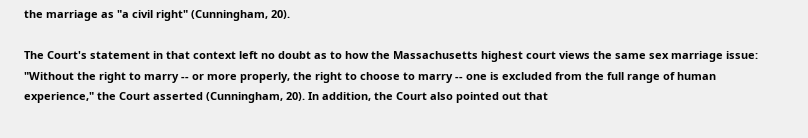the marriage as "a civil right" (Cunningham, 20).

The Court's statement in that context left no doubt as to how the Massachusetts highest court views the same sex marriage issue: "Without the right to marry -- or more properly, the right to choose to marry -- one is excluded from the full range of human experience," the Court asserted (Cunningham, 20). In addition, the Court also pointed out that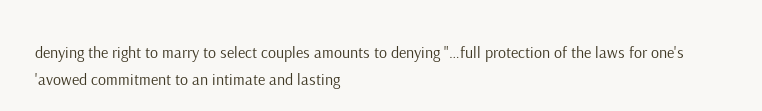denying the right to marry to select couples amounts to denying "…full protection of the laws for one's 'avowed commitment to an intimate and lasting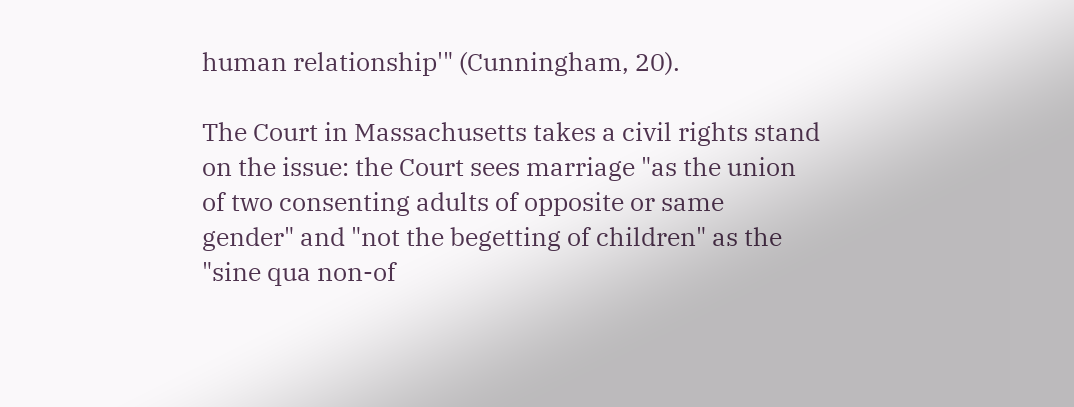human relationship'" (Cunningham, 20).

The Court in Massachusetts takes a civil rights stand on the issue: the Court sees marriage "as the union of two consenting adults of opposite or same gender" and "not the begetting of children" as the "sine qua non-of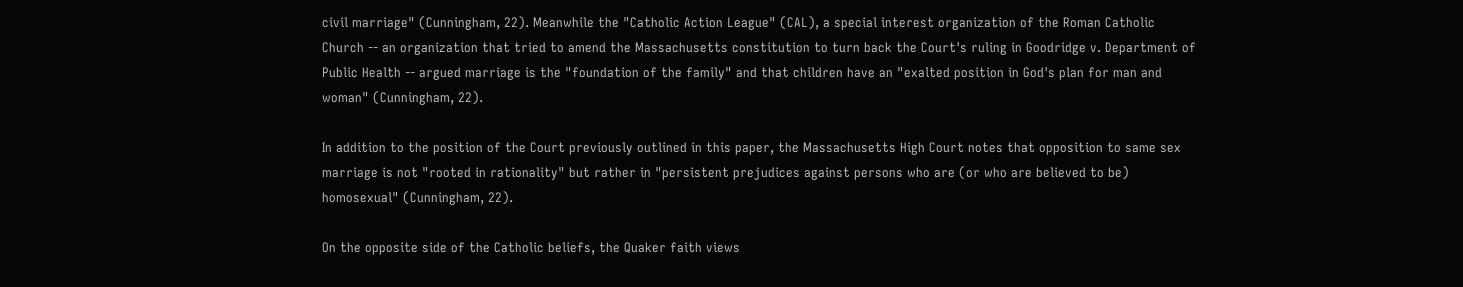civil marriage" (Cunningham, 22). Meanwhile the "Catholic Action League" (CAL), a special interest organization of the Roman Catholic Church -- an organization that tried to amend the Massachusetts constitution to turn back the Court's ruling in Goodridge v. Department of Public Health -- argued marriage is the "foundation of the family" and that children have an "exalted position in God's plan for man and woman" (Cunningham, 22).

In addition to the position of the Court previously outlined in this paper, the Massachusetts High Court notes that opposition to same sex marriage is not "rooted in rationality" but rather in "persistent prejudices against persons who are (or who are believed to be) homosexual" (Cunningham, 22).

On the opposite side of the Catholic beliefs, the Quaker faith views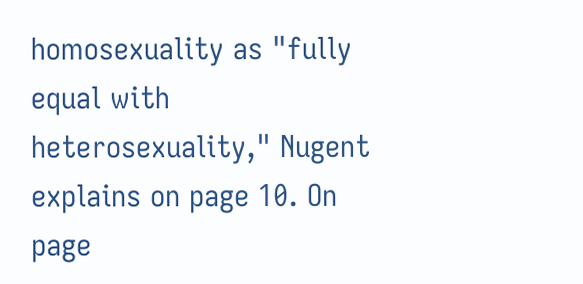homosexuality as "fully equal with heterosexuality," Nugent explains on page 10. On page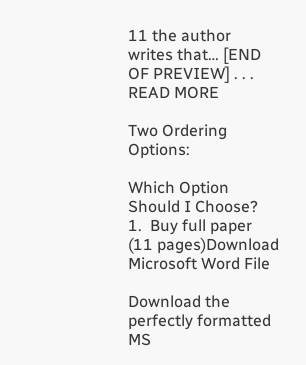11 the author writes that… [END OF PREVIEW] . . . READ MORE

Two Ordering Options:

Which Option Should I Choose?
1.  Buy full paper (11 pages)Download Microsoft Word File

Download the perfectly formatted MS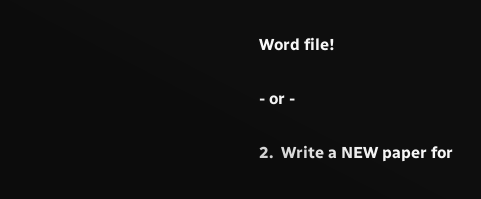Word file!

- or -

2.  Write a NEW paper for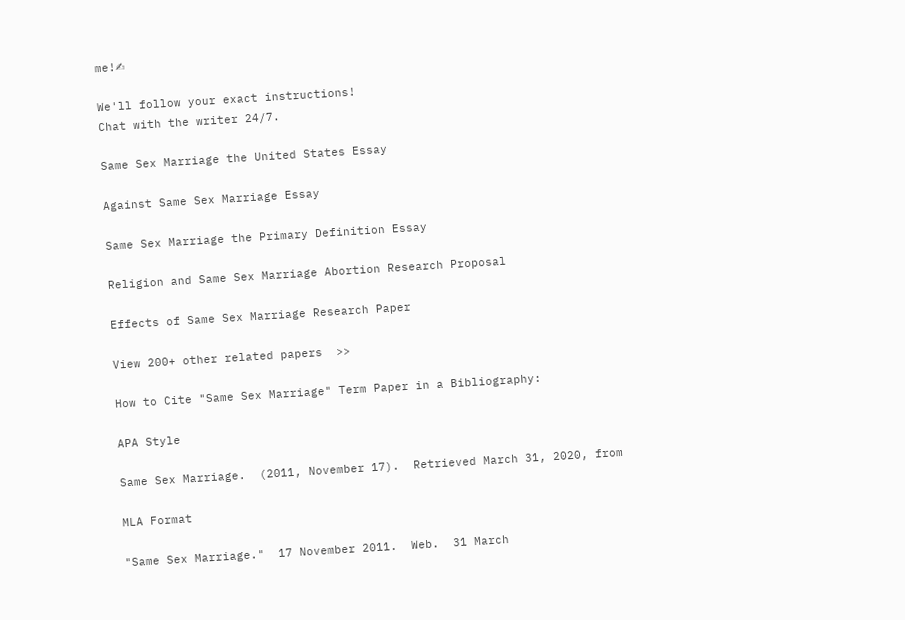me!✍

We'll follow your exact instructions!
Chat with the writer 24/7.

Same Sex Marriage the United States Essay

Against Same Sex Marriage Essay

Same Sex Marriage the Primary Definition Essay

Religion and Same Sex Marriage Abortion Research Proposal

Effects of Same Sex Marriage Research Paper

View 200+ other related papers  >>

How to Cite "Same Sex Marriage" Term Paper in a Bibliography:

APA Style

Same Sex Marriage.  (2011, November 17).  Retrieved March 31, 2020, from

MLA Format

"Same Sex Marriage."  17 November 2011.  Web.  31 March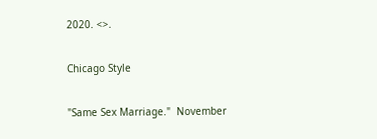2020. <>.

Chicago Style

"Same Sex Marriage."  November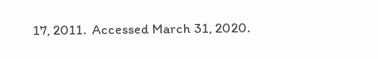17, 2011.  Accessed March 31, 2020.